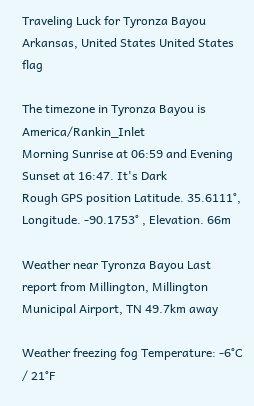Traveling Luck for Tyronza Bayou Arkansas, United States United States flag

The timezone in Tyronza Bayou is America/Rankin_Inlet
Morning Sunrise at 06:59 and Evening Sunset at 16:47. It's Dark
Rough GPS position Latitude. 35.6111°, Longitude. -90.1753° , Elevation. 66m

Weather near Tyronza Bayou Last report from Millington, Millington Municipal Airport, TN 49.7km away

Weather freezing fog Temperature: -6°C / 21°F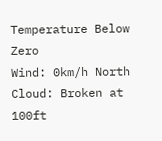Temperature Below Zero
Wind: 0km/h North
Cloud: Broken at 100ft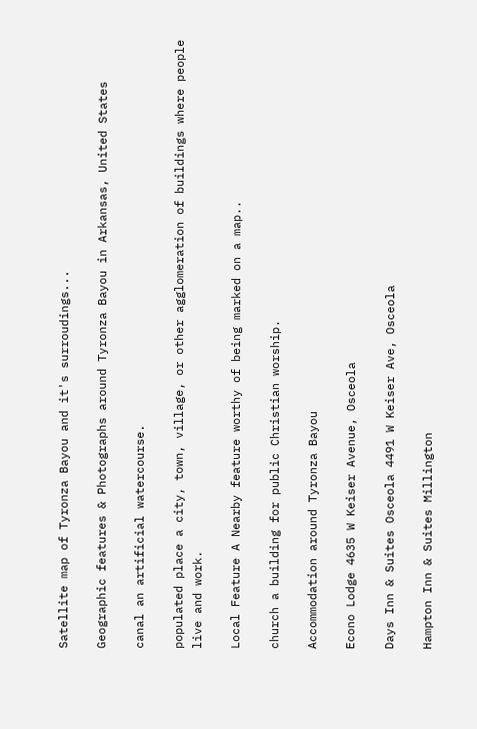Satellite map of Tyronza Bayou and it's surroudings...

Geographic features & Photographs around Tyronza Bayou in Arkansas, United States

canal an artificial watercourse.

populated place a city, town, village, or other agglomeration of buildings where people live and work.

Local Feature A Nearby feature worthy of being marked on a map..

church a building for public Christian worship.

Accommodation around Tyronza Bayou

Econo Lodge 4635 W Keiser Avenue, Osceola

Days Inn & Suites Osceola 4491 W Keiser Ave, Osceola

Hampton Inn & Suites Millington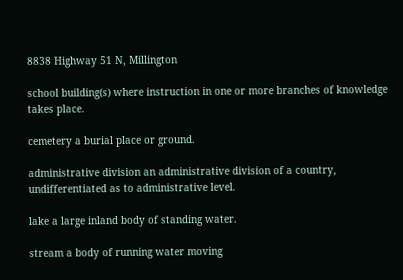8838 Highway 51 N, Millington

school building(s) where instruction in one or more branches of knowledge takes place.

cemetery a burial place or ground.

administrative division an administrative division of a country, undifferentiated as to administrative level.

lake a large inland body of standing water.

stream a body of running water moving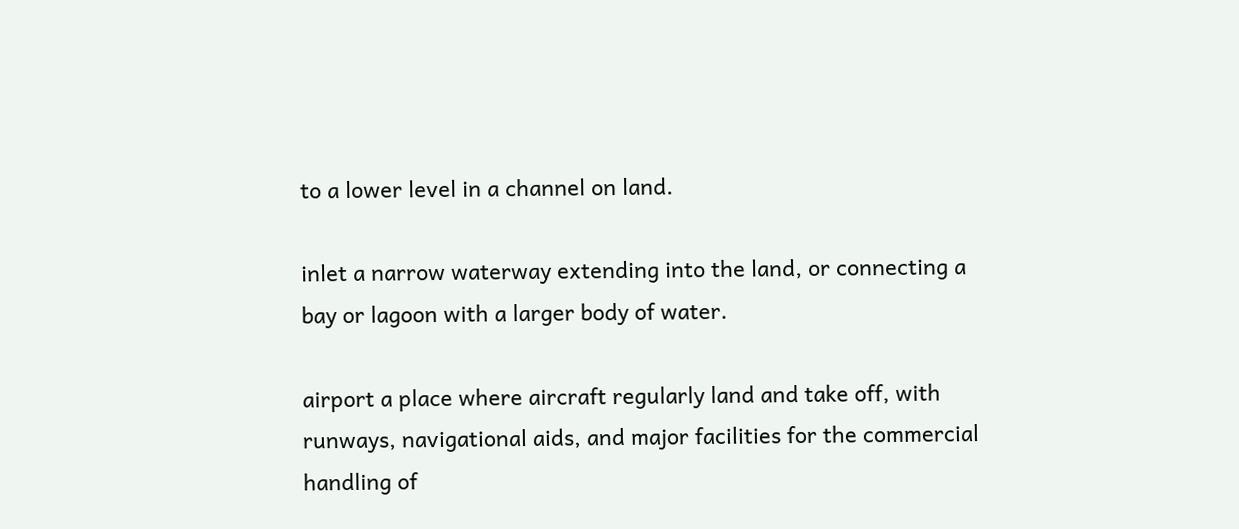to a lower level in a channel on land.

inlet a narrow waterway extending into the land, or connecting a bay or lagoon with a larger body of water.

airport a place where aircraft regularly land and take off, with runways, navigational aids, and major facilities for the commercial handling of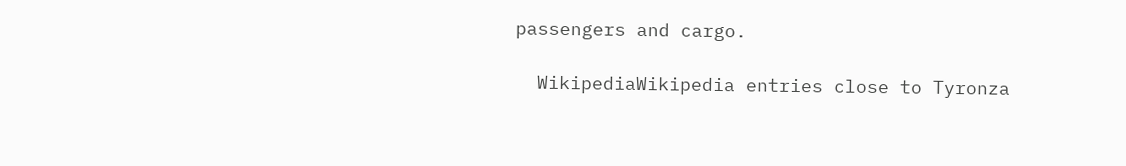passengers and cargo.

  WikipediaWikipedia entries close to Tyronza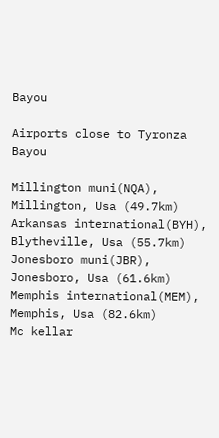Bayou

Airports close to Tyronza Bayou

Millington muni(NQA), Millington, Usa (49.7km)
Arkansas international(BYH), Blytheville, Usa (55.7km)
Jonesboro muni(JBR), Jonesboro, Usa (61.6km)
Memphis international(MEM), Memphis, Usa (82.6km)
Mc kellar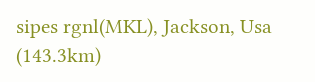sipes rgnl(MKL), Jackson, Usa (143.3km)